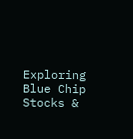Exploring Blue Chip Stocks &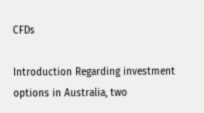CFDs

Introduction Regarding investment options in Australia, two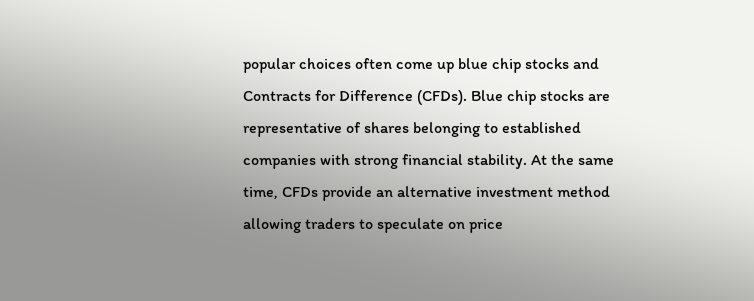popular choices often come up blue chip stocks and Contracts for Difference (CFDs). Blue chip stocks are representative of shares belonging to established companies with strong financial stability. At the same time, CFDs provide an alternative investment method allowing traders to speculate on price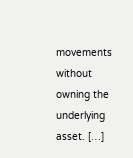movements without owning the underlying asset. […]